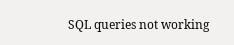SQL queries not working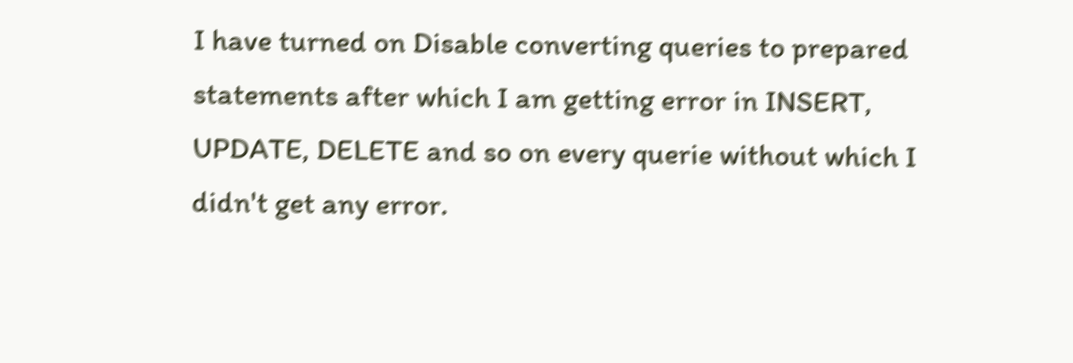I have turned on Disable converting queries to prepared statements after which I am getting error in INSERT, UPDATE, DELETE and so on every querie without which I didn't get any error.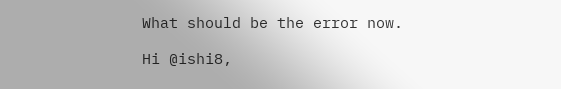What should be the error now.

Hi @ishi8,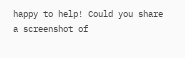happy to help! Could you share a screenshot of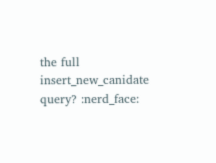the full insert_new_canidate query? :nerd_face: